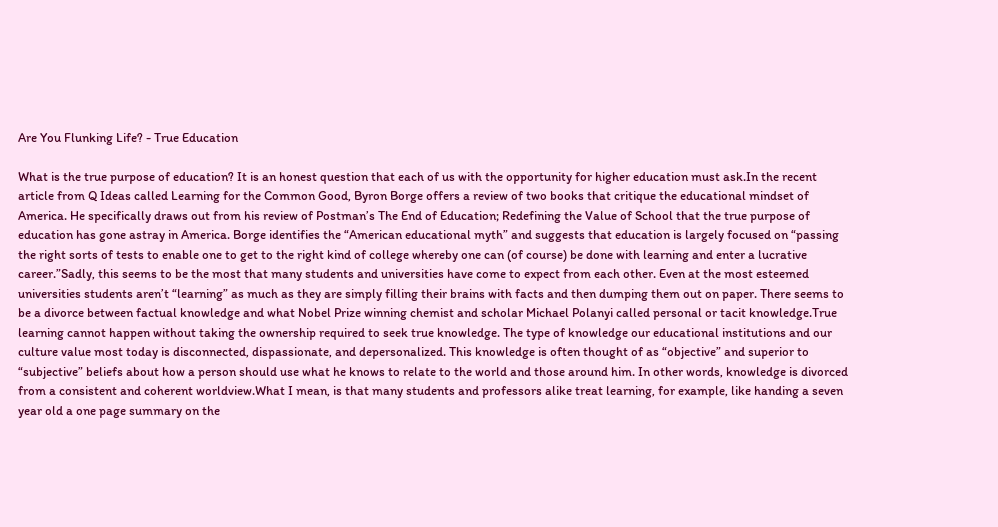Are You Flunking Life? - True Education

What is the true purpose of education? It is an honest question that each of us with the opportunity for higher education must ask.In the recent article from Q Ideas called Learning for the Common Good, Byron Borge offers a review of two books that critique the educational mindset of America. He specifically draws out from his review of Postman’s The End of Education; Redefining the Value of School that the true purpose of education has gone astray in America. Borge identifies the “American educational myth” and suggests that education is largely focused on “passing the right sorts of tests to enable one to get to the right kind of college whereby one can (of course) be done with learning and enter a lucrative career.”Sadly, this seems to be the most that many students and universities have come to expect from each other. Even at the most esteemed universities students aren’t “learning” as much as they are simply filling their brains with facts and then dumping them out on paper. There seems to be a divorce between factual knowledge and what Nobel Prize winning chemist and scholar Michael Polanyi called personal or tacit knowledge.True learning cannot happen without taking the ownership required to seek true knowledge. The type of knowledge our educational institutions and our culture value most today is disconnected, dispassionate, and depersonalized. This knowledge is often thought of as “objective” and superior to “subjective” beliefs about how a person should use what he knows to relate to the world and those around him. In other words, knowledge is divorced from a consistent and coherent worldview.What I mean, is that many students and professors alike treat learning, for example, like handing a seven year old a one page summary on the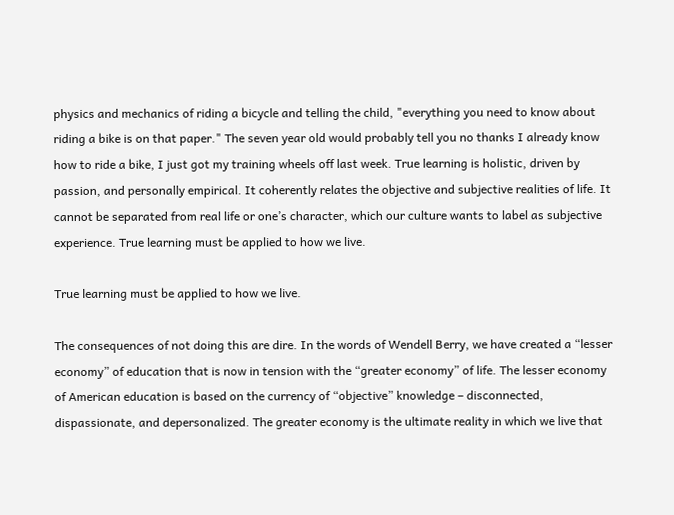physics and mechanics of riding a bicycle and telling the child, "everything you need to know about riding a bike is on that paper." The seven year old would probably tell you no thanks I already know how to ride a bike, I just got my training wheels off last week. True learning is holistic, driven by passion, and personally empirical. It coherently relates the objective and subjective realities of life. It cannot be separated from real life or one’s character, which our culture wants to label as subjective experience. True learning must be applied to how we live.

True learning must be applied to how we live.

The consequences of not doing this are dire. In the words of Wendell Berry, we have created a “lesser economy” of education that is now in tension with the “greater economy” of life. The lesser economy of American education is based on the currency of “objective” knowledge – disconnected, dispassionate, and depersonalized. The greater economy is the ultimate reality in which we live that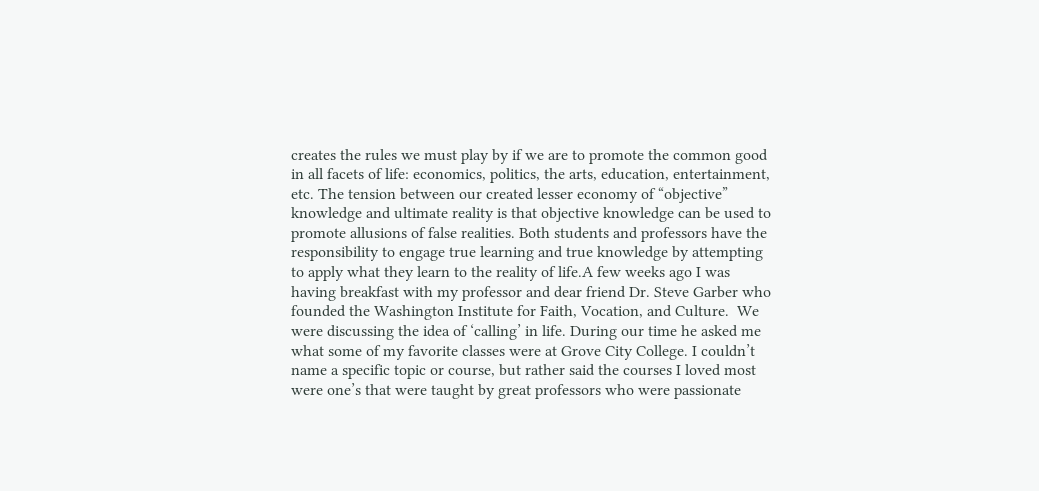creates the rules we must play by if we are to promote the common good in all facets of life: economics, politics, the arts, education, entertainment, etc. The tension between our created lesser economy of “objective” knowledge and ultimate reality is that objective knowledge can be used to promote allusions of false realities. Both students and professors have the responsibility to engage true learning and true knowledge by attempting to apply what they learn to the reality of life.A few weeks ago I was having breakfast with my professor and dear friend Dr. Steve Garber who founded the Washington Institute for Faith, Vocation, and Culture.  We were discussing the idea of ‘calling’ in life. During our time he asked me what some of my favorite classes were at Grove City College. I couldn’t name a specific topic or course, but rather said the courses I loved most were one’s that were taught by great professors who were passionate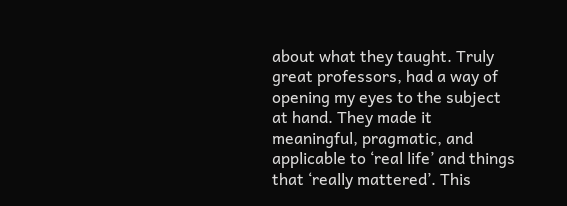about what they taught. Truly great professors, had a way of opening my eyes to the subject at hand. They made it meaningful, pragmatic, and applicable to ‘real life’ and things that ‘really mattered’. This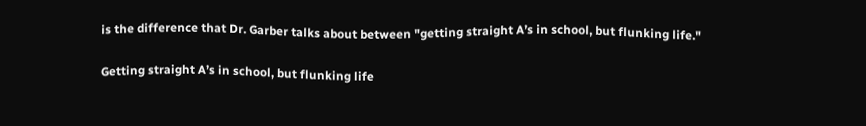is the difference that Dr. Garber talks about between "getting straight A’s in school, but flunking life."

Getting straight A’s in school, but flunking life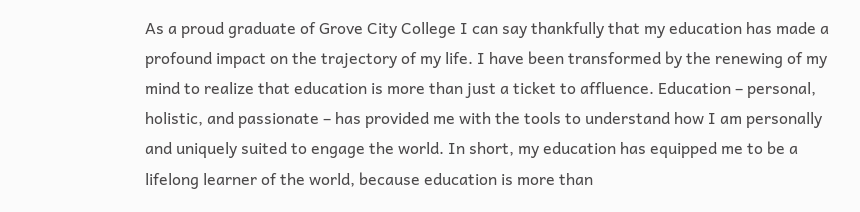As a proud graduate of Grove City College I can say thankfully that my education has made a profound impact on the trajectory of my life. I have been transformed by the renewing of my mind to realize that education is more than just a ticket to affluence. Education – personal, holistic, and passionate – has provided me with the tools to understand how I am personally and uniquely suited to engage the world. In short, my education has equipped me to be a lifelong learner of the world, because education is more than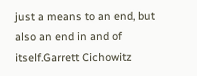just a means to an end, but also an end in and of itself.Garrett Cichowitz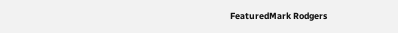FeaturedMark Rodgers